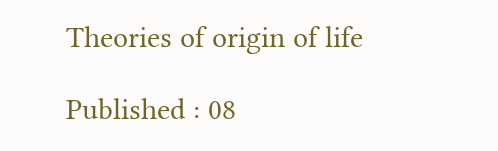Theories of origin of life

Published : 08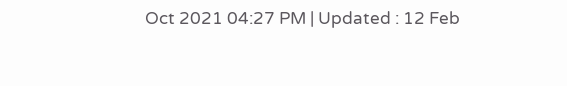Oct 2021 04:27 PM | Updated : 12 Feb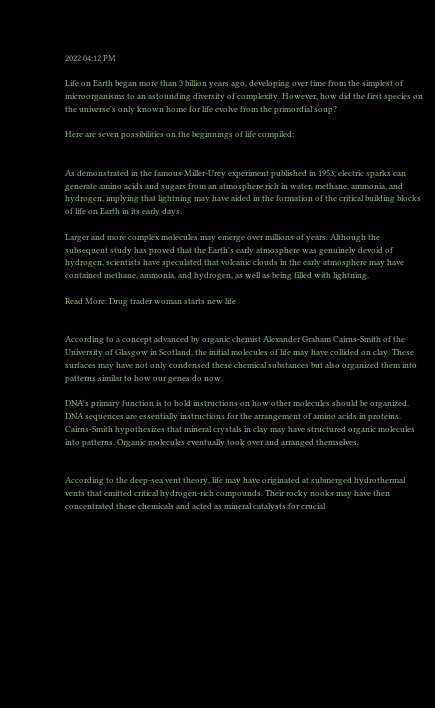2022 04:12 PM

Life on Earth began more than 3 billion years ago, developing over time from the simplest of microorganisms to an astounding diversity of complexity. However, how did the first species on the universe's only known home for life evolve from the primordial soup?

Here are seven possibilities on the beginnings of life compiled:


As demonstrated in the famous Miller-Urey experiment published in 1953, electric sparks can generate amino acids and sugars from an atmosphere rich in water, methane, ammonia, and hydrogen, implying that lightning may have aided in the formation of the critical building blocks of life on Earth in its early days.

Larger and more complex molecules may emerge over millions of years. Although the subsequent study has proved that the Earth's early atmosphere was genuinely devoid of hydrogen, scientists have speculated that volcanic clouds in the early atmosphere may have contained methane, ammonia, and hydrogen, as well as being filled with lightning.

Read More: Drug trader woman starts new life


According to a concept advanced by organic chemist Alexander Graham Cairns-Smith of the University of Glasgow in Scotland, the initial molecules of life may have collided on clay. These surfaces may have not only condensed these chemical substances but also organized them into patterns similar to how our genes do now.

DNA's primary function is to hold instructions on how other molecules should be organized. DNA sequences are essentially instructions for the arrangement of amino acids in proteins. Cairns-Smith hypothesizes that mineral crystals in clay may have structured organic molecules into patterns. Organic molecules eventually took over and arranged themselves.


According to the deep-sea vent theory, life may have originated at submerged hydrothermal vents that emitted critical hydrogen-rich compounds. Their rocky nooks may have then concentrated these chemicals and acted as mineral catalysts for crucial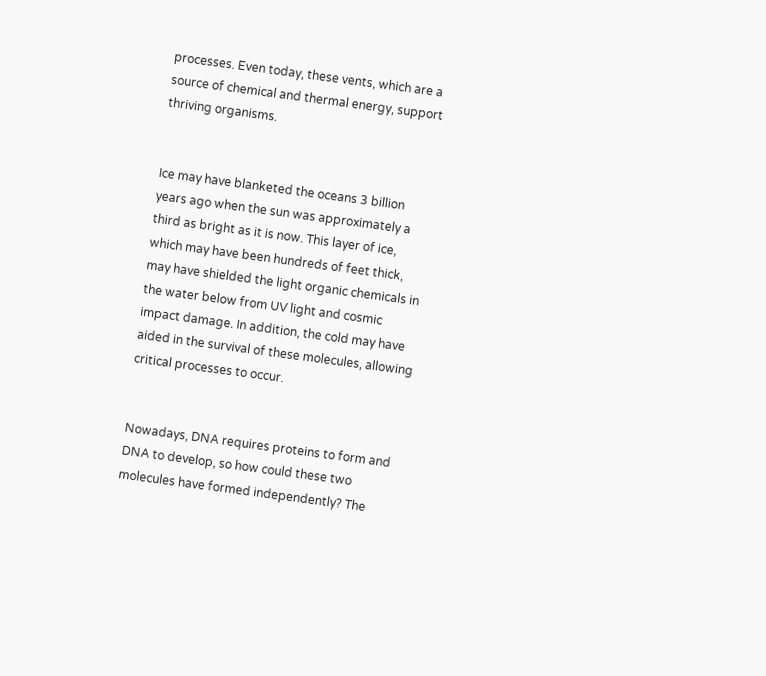processes. Even today, these vents, which are a source of chemical and thermal energy, support thriving organisms.


Ice may have blanketed the oceans 3 billion years ago when the sun was approximately a third as bright as it is now. This layer of ice, which may have been hundreds of feet thick, may have shielded the light organic chemicals in the water below from UV light and cosmic impact damage. In addition, the cold may have aided in the survival of these molecules, allowing critical processes to occur.


Nowadays, DNA requires proteins to form and DNA to develop, so how could these two molecules have formed independently? The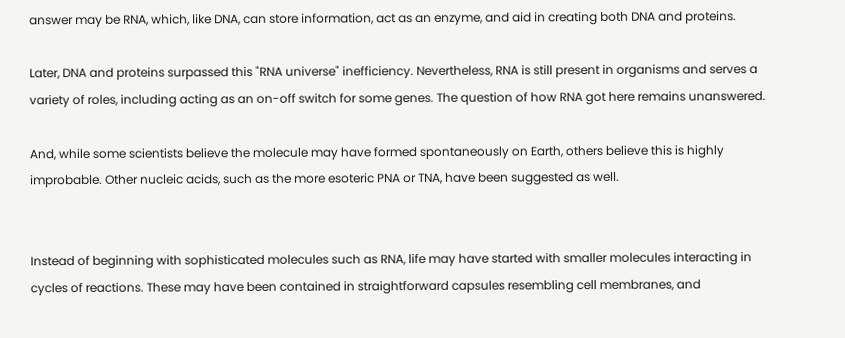answer may be RNA, which, like DNA, can store information, act as an enzyme, and aid in creating both DNA and proteins.

Later, DNA and proteins surpassed this "RNA universe" inefficiency. Nevertheless, RNA is still present in organisms and serves a variety of roles, including acting as an on-off switch for some genes. The question of how RNA got here remains unanswered.

And, while some scientists believe the molecule may have formed spontaneously on Earth, others believe this is highly improbable. Other nucleic acids, such as the more esoteric PNA or TNA, have been suggested as well.


Instead of beginning with sophisticated molecules such as RNA, life may have started with smaller molecules interacting in cycles of reactions. These may have been contained in straightforward capsules resembling cell membranes, and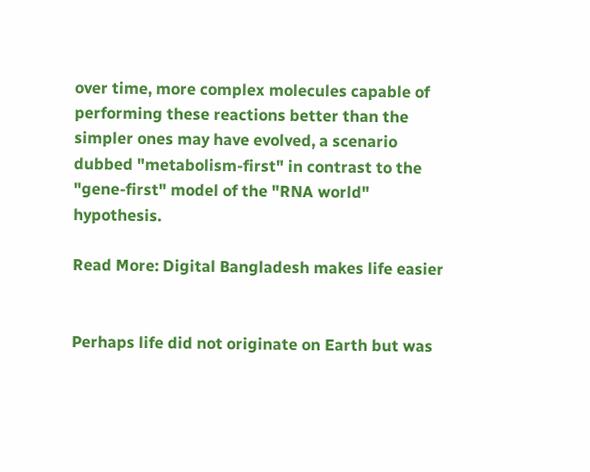over time, more complex molecules capable of performing these reactions better than the simpler ones may have evolved, a scenario dubbed "metabolism-first" in contrast to the "gene-first" model of the "RNA world" hypothesis.

Read More: Digital Bangladesh makes life easier


Perhaps life did not originate on Earth but was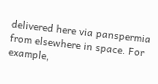delivered here via panspermia from elsewhere in space. For example,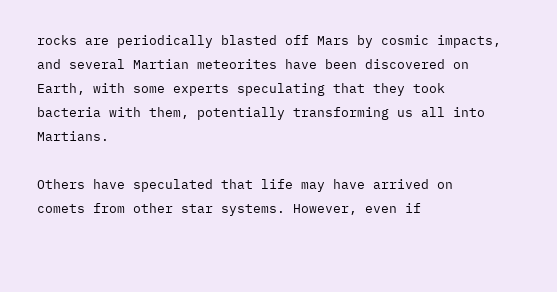rocks are periodically blasted off Mars by cosmic impacts, and several Martian meteorites have been discovered on Earth, with some experts speculating that they took bacteria with them, potentially transforming us all into Martians.

Others have speculated that life may have arrived on comets from other star systems. However, even if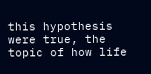this hypothesis were true, the topic of how life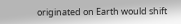originated on Earth would shift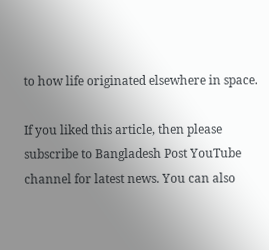to how life originated elsewhere in space.

If you liked this article, then please subscribe to Bangladesh Post YouTube channel for latest news. You can also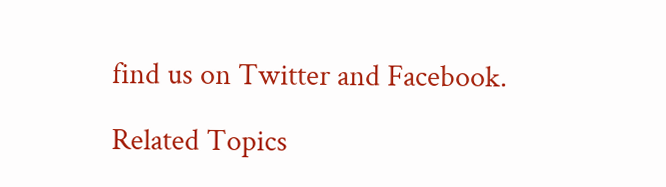find us on Twitter and Facebook.

Related Topics